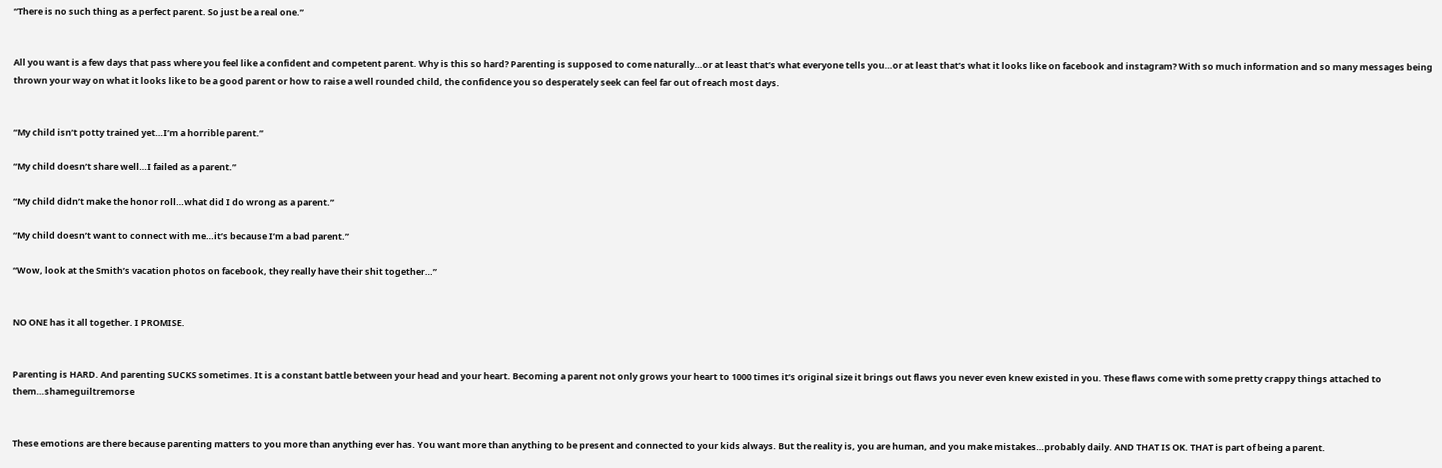“There is no such thing as a perfect parent. So just be a real one.”


All you want is a few days that pass where you feel like a confident and competent parent. Why is this so hard? Parenting is supposed to come naturally…or at least that’s what everyone tells you…or at least that’s what it looks like on facebook and instagram? With so much information and so many messages being thrown your way on what it looks like to be a good parent or how to raise a well rounded child, the confidence you so desperately seek can feel far out of reach most days.


“My child isn’t potty trained yet…I’m a horrible parent.”

“My child doesn’t share well…I failed as a parent.”

“My child didn’t make the honor roll…what did I do wrong as a parent.”

“My child doesn’t want to connect with me…it’s because I’m a bad parent.”

“Wow, look at the Smith’s vacation photos on facebook, they really have their shit together…”


NO ONE has it all together. I PROMISE.


Parenting is HARD. And parenting SUCKS sometimes. It is a constant battle between your head and your heart. Becoming a parent not only grows your heart to 1000 times it’s original size it brings out flaws you never even knew existed in you. These flaws come with some pretty crappy things attached to them…shameguiltremorse


These emotions are there because parenting matters to you more than anything ever has. You want more than anything to be present and connected to your kids always. But the reality is, you are human, and you make mistakes…probably daily. AND THAT IS OK. THAT is part of being a parent.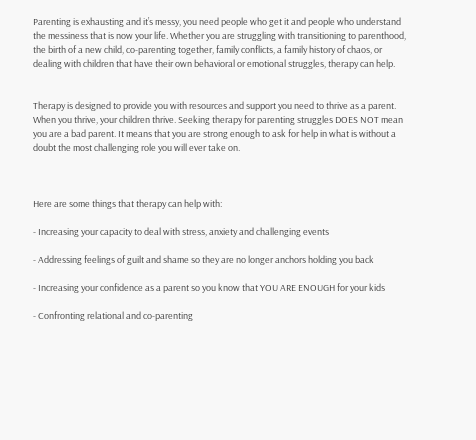Parenting is exhausting and it’s messy, you need people who get it and people who understand the messiness that is now your life. Whether you are struggling with transitioning to parenthood, the birth of a new child, co-parenting together, family conflicts, a family history of chaos, or dealing with children that have their own behavioral or emotional struggles, therapy can help.


Therapy is designed to provide you with resources and support you need to thrive as a parent. When you thrive, your children thrive. Seeking therapy for parenting struggles DOES NOT mean you are a bad parent. It means that you are strong enough to ask for help in what is without a doubt the most challenging role you will ever take on.



Here are some things that therapy can help with:

- Increasing your capacity to deal with stress, anxiety and challenging events

- Addressing feelings of guilt and shame so they are no longer anchors holding you back

- Increasing your confidence as a parent so you know that YOU ARE ENOUGH for your kids

- Confronting relational and co-parenting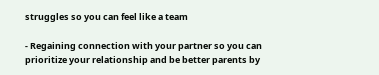struggles so you can feel like a team

- Regaining connection with your partner so you can prioritize your relationship and be better parents by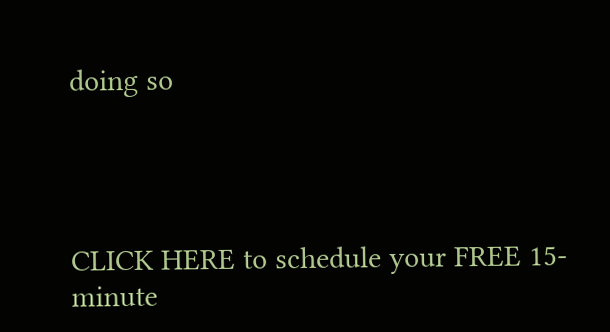doing so




CLICK HERE to schedule your FREE 15-minute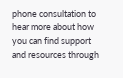phone consultation to hear more about how you can find support and resources through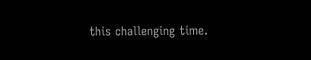this challenging time.